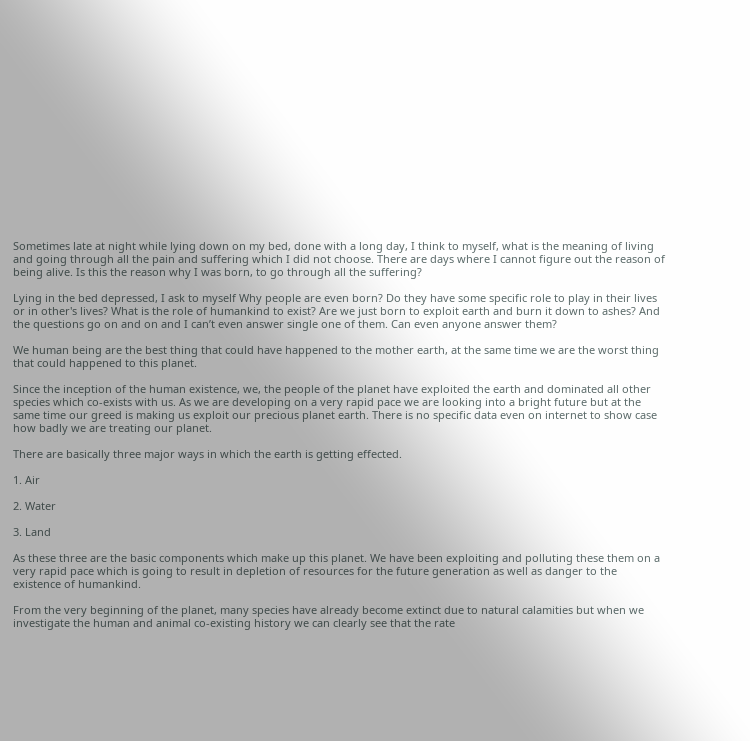Sometimes late at night while lying down on my bed, done with a long day, I think to myself, what is the meaning of living and going through all the pain and suffering which I did not choose. There are days where I cannot figure out the reason of being alive. Is this the reason why I was born, to go through all the suffering?

Lying in the bed depressed, I ask to myself Why people are even born? Do they have some specific role to play in their lives or in other's lives? What is the role of humankind to exist? Are we just born to exploit earth and burn it down to ashes? And the questions go on and on and I can’t even answer single one of them. Can even anyone answer them?

We human being are the best thing that could have happened to the mother earth, at the same time we are the worst thing that could happened to this planet.

Since the inception of the human existence, we, the people of the planet have exploited the earth and dominated all other species which co-exists with us. As we are developing on a very rapid pace we are looking into a bright future but at the same time our greed is making us exploit our precious planet earth. There is no specific data even on internet to show case how badly we are treating our planet.

There are basically three major ways in which the earth is getting effected.

1. Air

2. Water

3. Land

As these three are the basic components which make up this planet. We have been exploiting and polluting these them on a very rapid pace which is going to result in depletion of resources for the future generation as well as danger to the existence of humankind.

From the very beginning of the planet, many species have already become extinct due to natural calamities but when we investigate the human and animal co-existing history we can clearly see that the rate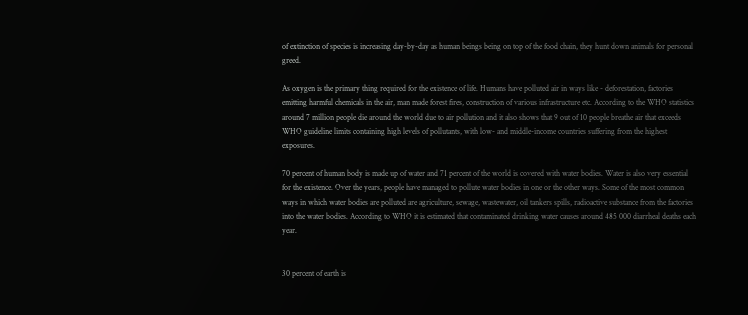of extinction of species is increasing day-by-day as human beings being on top of the food chain, they hunt down animals for personal greed.

As oxygen is the primary thing required for the existence of life. Humans have polluted air in ways like - deforestation, factories emitting harmful chemicals in the air, man made forest fires, construction of various infrastructure etc. According to the WHO statistics around 7 million people die around the world due to air pollution and it also shows that 9 out of 10 people breathe air that exceeds WHO guideline limits containing high levels of pollutants, with low- and middle-income countries suffering from the highest exposures.

70 percent of human body is made up of water and 71 percent of the world is covered with water bodies. Water is also very essential for the existence. Over the years, people have managed to pollute water bodies in one or the other ways. Some of the most common ways in which water bodies are polluted are agriculture, sewage, wastewater, oil tankers spills, radioactive substance from the factories into the water bodies. According to WHO it is estimated that contaminated drinking water causes around 485 000 diarrheal deaths each year.


30 percent of earth is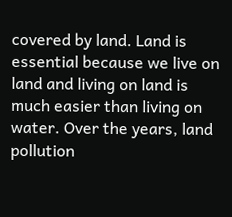covered by land. Land is essential because we live on land and living on land is much easier than living on water. Over the years, land pollution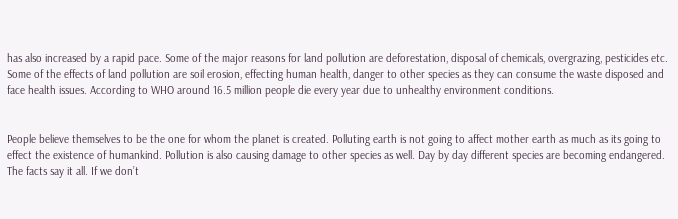has also increased by a rapid pace. Some of the major reasons for land pollution are deforestation, disposal of chemicals, overgrazing, pesticides etc. Some of the effects of land pollution are soil erosion, effecting human health, danger to other species as they can consume the waste disposed and face health issues. According to WHO around 16.5 million people die every year due to unhealthy environment conditions.


People believe themselves to be the one for whom the planet is created. Polluting earth is not going to affect mother earth as much as its going to effect the existence of humankind. Pollution is also causing damage to other species as well. Day by day different species are becoming endangered. The facts say it all. If we don’t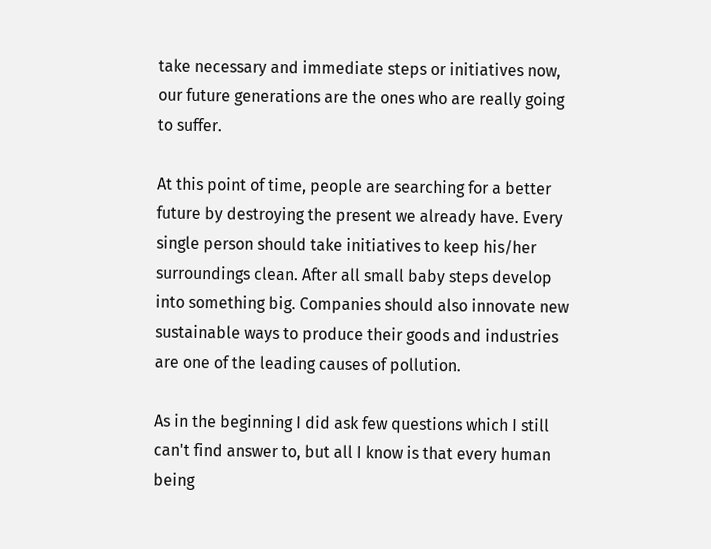take necessary and immediate steps or initiatives now, our future generations are the ones who are really going to suffer.

At this point of time, people are searching for a better future by destroying the present we already have. Every single person should take initiatives to keep his/her surroundings clean. After all small baby steps develop into something big. Companies should also innovate new sustainable ways to produce their goods and industries are one of the leading causes of pollution.

As in the beginning I did ask few questions which I still can't find answer to, but all I know is that every human being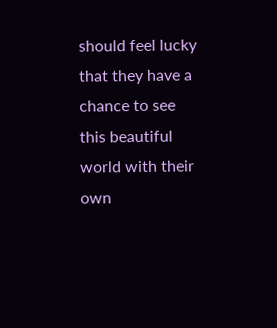should feel lucky that they have a chance to see this beautiful world with their own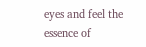eyes and feel the essence of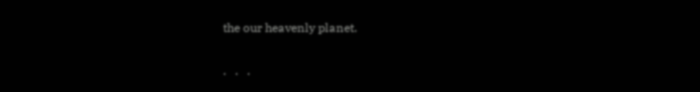the our heavenly planet.

.   .   .